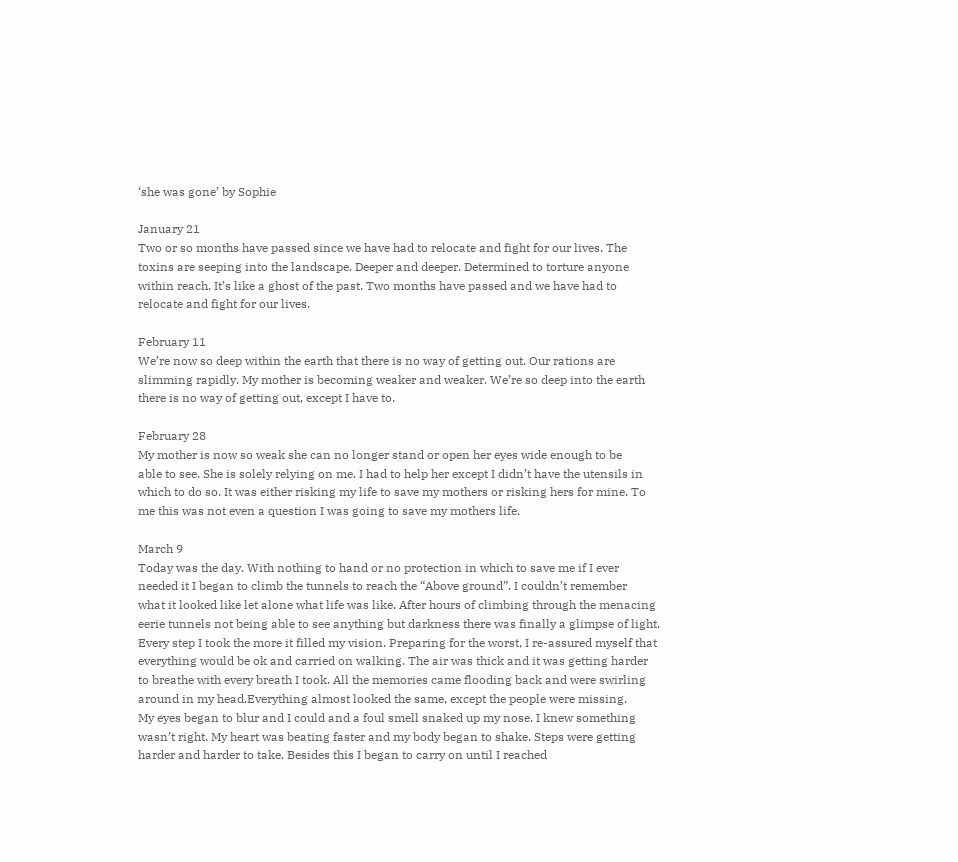‘she was gone’ by Sophie

January 21
Two or so months have passed since we have had to relocate and fight for our lives. The
toxins are seeping into the landscape. Deeper and deeper. Determined to torture anyone
within reach. It’s like a ghost of the past. Two months have passed and we have had to
relocate and fight for our lives.

February 11
We’re now so deep within the earth that there is no way of getting out. Our rations are
slimming rapidly. My mother is becoming weaker and weaker. We’re so deep into the earth
there is no way of getting out, except I have to.

February 28
My mother is now so weak she can no longer stand or open her eyes wide enough to be
able to see. She is solely relying on me. I had to help her except I didn’t have the utensils in
which to do so. It was either risking my life to save my mothers or risking hers for mine. To
me this was not even a question I was going to save my mothers life.

March 9
Today was the day. With nothing to hand or no protection in which to save me if I ever
needed it I began to climb the tunnels to reach the “Above ground”. I couldn’t remember
what it looked like let alone what life was like. After hours of climbing through the menacing
eerie tunnels not being able to see anything but darkness there was finally a glimpse of light.
Every step I took the more it filled my vision. Preparing for the worst, I re-assured myself that
everything would be ok and carried on walking. The air was thick and it was getting harder
to breathe with every breath I took. All the memories came flooding back and were swirling
around in my head.Everything almost looked the same, except the people were missing.
My eyes began to blur and I could and a foul smell snaked up my nose. I knew something
wasn’t right. My heart was beating faster and my body began to shake. Steps were getting
harder and harder to take. Besides this I began to carry on until I reached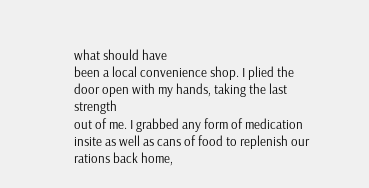what should have
been a local convenience shop. I plied the door open with my hands, taking the last strength
out of me. I grabbed any form of medication insite as well as cans of food to replenish our
rations back home,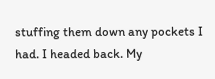stuffing them down any pockets I had. I headed back. My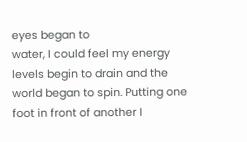eyes began to
water, I could feel my energy levels begin to drain and the world began to spin. Putting one
foot in front of another I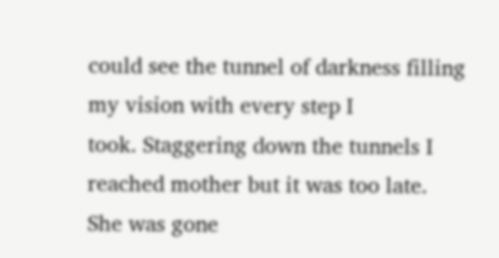could see the tunnel of darkness filling my vision with every step I
took. Staggering down the tunnels I reached mother but it was too late. She was gone